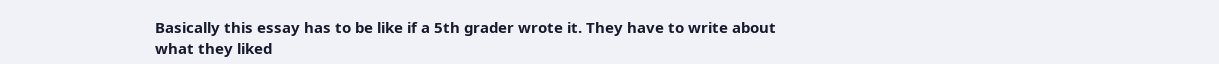Basically this essay has to be like if a 5th grader wrote it. They have to write about what they liked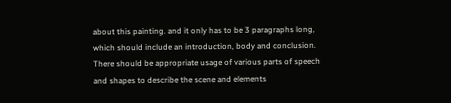about this painting. and it only has to be 3 paragraphs long, which should include an introduction, body and conclusion. There should be appropriate usage of various parts of speech and shapes to describe the scene and elements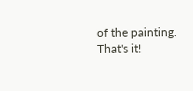of the painting. That's it!